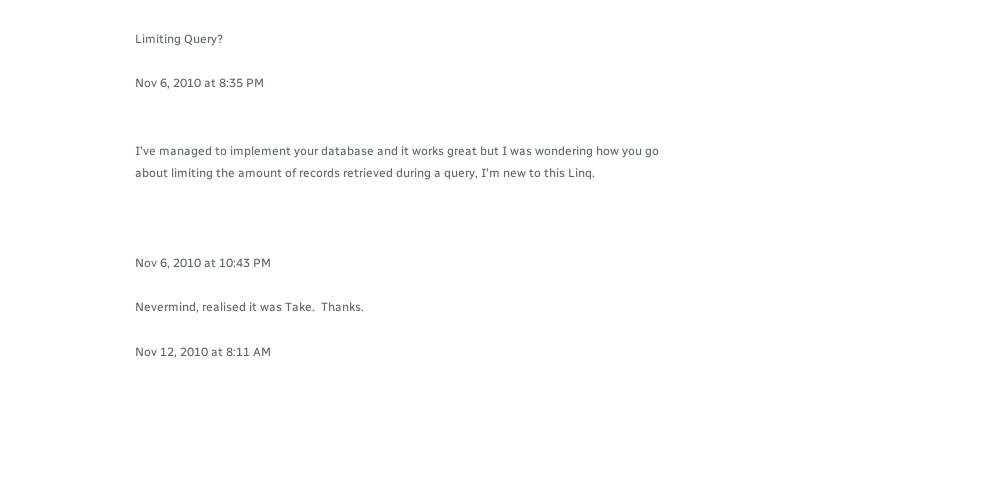Limiting Query?

Nov 6, 2010 at 8:35 PM


I've managed to implement your database and it works great but I was wondering how you go about limiting the amount of records retrieved during a query, I'm new to this Linq.



Nov 6, 2010 at 10:43 PM

Nevermind, realised it was Take.  Thanks.

Nov 12, 2010 at 8:11 AM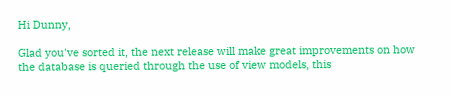Hi Dunny,

Glad you've sorted it, the next release will make great improvements on how the database is queried through the use of view models, this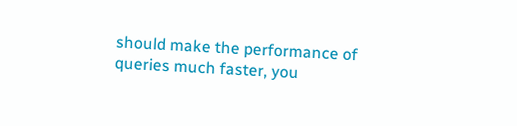should make the performance of queries much faster, you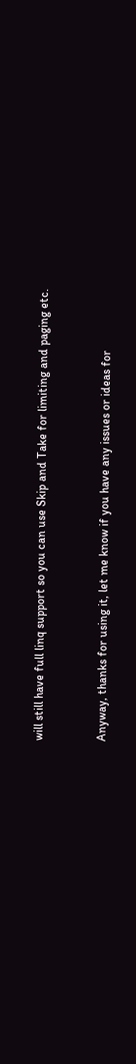will still have full linq support so you can use Skip and Take for limiting and paging etc.


Anyway, thanks for using it, let me know if you have any issues or ideas for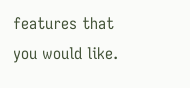features that you would like.